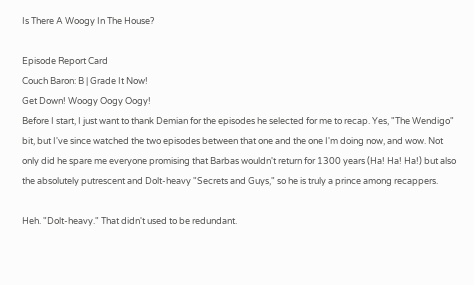Is There A Woogy In The House?

Episode Report Card
Couch Baron: B | Grade It Now!
Get Down! Woogy Oogy Oogy!
Before I start, I just want to thank Demian for the episodes he selected for me to recap. Yes, "The Wendigo" bit, but I've since watched the two episodes between that one and the one I'm doing now, and wow. Not only did he spare me everyone promising that Barbas wouldn't return for 1300 years (Ha! Ha! Ha!) but also the absolutely putrescent and Dolt-heavy "Secrets and Guys," so he is truly a prince among recappers.

Heh. "Dolt-heavy." That didn't used to be redundant.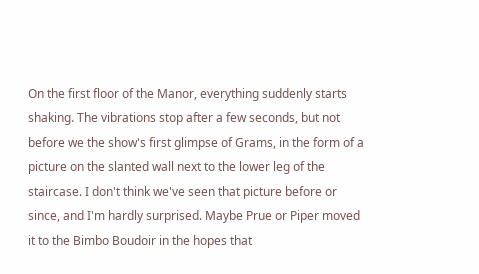On the first floor of the Manor, everything suddenly starts shaking. The vibrations stop after a few seconds, but not before we the show's first glimpse of Grams, in the form of a picture on the slanted wall next to the lower leg of the staircase. I don't think we've seen that picture before or since, and I'm hardly surprised. Maybe Prue or Piper moved it to the Bimbo Boudoir in the hopes that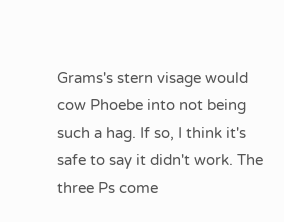Grams's stern visage would cow Phoebe into not being such a hag. If so, I think it's safe to say it didn't work. The three Ps come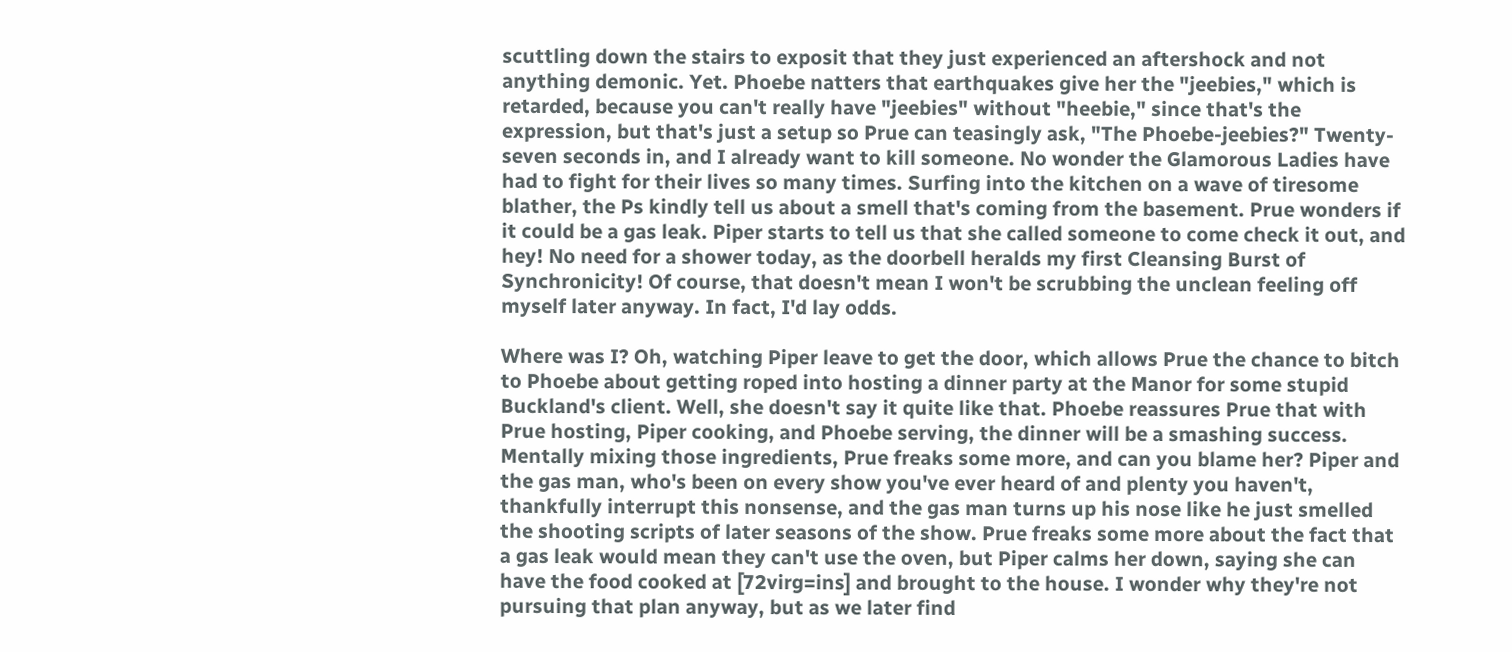scuttling down the stairs to exposit that they just experienced an aftershock and not anything demonic. Yet. Phoebe natters that earthquakes give her the "jeebies," which is retarded, because you can't really have "jeebies" without "heebie," since that's the expression, but that's just a setup so Prue can teasingly ask, "The Phoebe-jeebies?" Twenty-seven seconds in, and I already want to kill someone. No wonder the Glamorous Ladies have had to fight for their lives so many times. Surfing into the kitchen on a wave of tiresome blather, the Ps kindly tell us about a smell that's coming from the basement. Prue wonders if it could be a gas leak. Piper starts to tell us that she called someone to come check it out, and hey! No need for a shower today, as the doorbell heralds my first Cleansing Burst of Synchronicity! Of course, that doesn't mean I won't be scrubbing the unclean feeling off myself later anyway. In fact, I'd lay odds.

Where was I? Oh, watching Piper leave to get the door, which allows Prue the chance to bitch to Phoebe about getting roped into hosting a dinner party at the Manor for some stupid Buckland's client. Well, she doesn't say it quite like that. Phoebe reassures Prue that with Prue hosting, Piper cooking, and Phoebe serving, the dinner will be a smashing success. Mentally mixing those ingredients, Prue freaks some more, and can you blame her? Piper and the gas man, who's been on every show you've ever heard of and plenty you haven't, thankfully interrupt this nonsense, and the gas man turns up his nose like he just smelled the shooting scripts of later seasons of the show. Prue freaks some more about the fact that a gas leak would mean they can't use the oven, but Piper calms her down, saying she can have the food cooked at [72virg=ins] and brought to the house. I wonder why they're not pursuing that plan anyway, but as we later find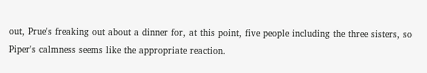out, Prue's freaking out about a dinner for, at this point, five people including the three sisters, so Piper's calmness seems like the appropriate reaction.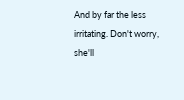And by far the less irritating. Don't worry, she'll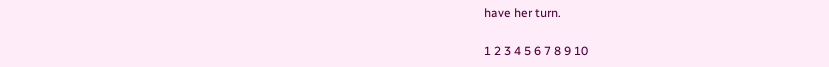have her turn.

1 2 3 4 5 6 7 8 9 10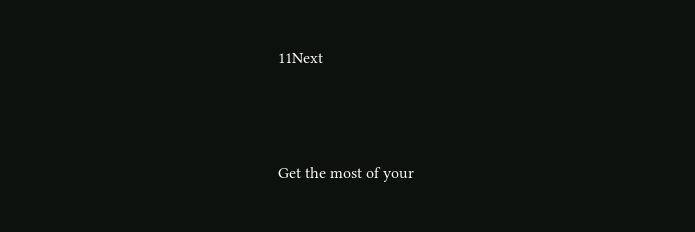11Next





Get the most of your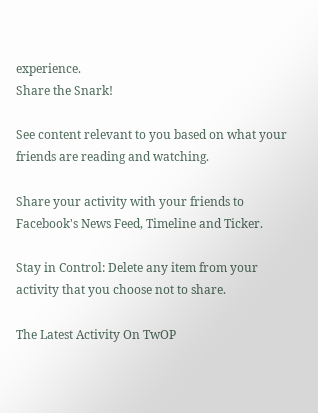experience.
Share the Snark!

See content relevant to you based on what your friends are reading and watching.

Share your activity with your friends to Facebook's News Feed, Timeline and Ticker.

Stay in Control: Delete any item from your activity that you choose not to share.

The Latest Activity On TwOP